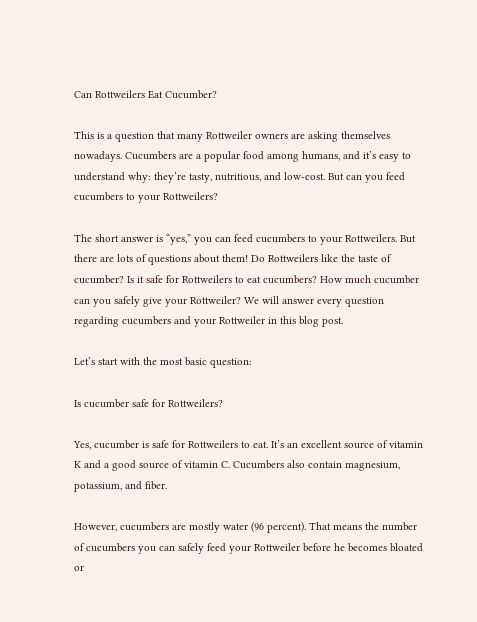Can Rottweilers Eat Cucumber?

This is a question that many Rottweiler owners are asking themselves nowadays. Cucumbers are a popular food among humans, and it’s easy to understand why: they’re tasty, nutritious, and low-cost. But can you feed cucumbers to your Rottweilers?

The short answer is “yes,” you can feed cucumbers to your Rottweilers. But there are lots of questions about them! Do Rottweilers like the taste of cucumber? Is it safe for Rottweilers to eat cucumbers? How much cucumber can you safely give your Rottweiler? We will answer every question regarding cucumbers and your Rottweiler in this blog post.

Let’s start with the most basic question:

Is cucumber safe for Rottweilers?

Yes, cucumber is safe for Rottweilers to eat. It’s an excellent source of vitamin K and a good source of vitamin C. Cucumbers also contain magnesium, potassium, and fiber.

However, cucumbers are mostly water (96 percent). That means the number of cucumbers you can safely feed your Rottweiler before he becomes bloated or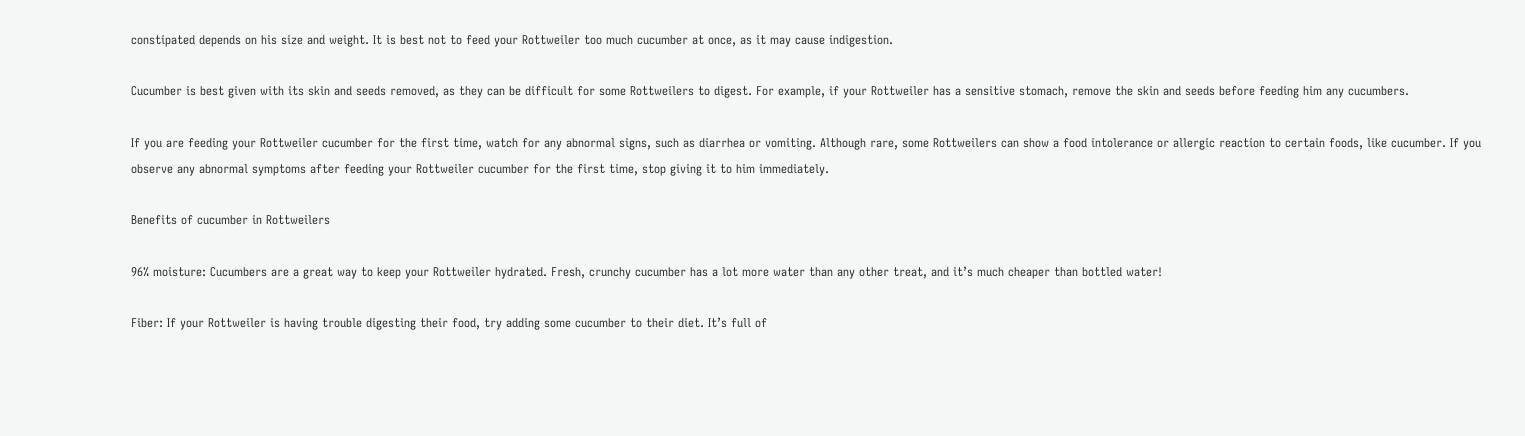constipated depends on his size and weight. It is best not to feed your Rottweiler too much cucumber at once, as it may cause indigestion.

Cucumber is best given with its skin and seeds removed, as they can be difficult for some Rottweilers to digest. For example, if your Rottweiler has a sensitive stomach, remove the skin and seeds before feeding him any cucumbers.

If you are feeding your Rottweiler cucumber for the first time, watch for any abnormal signs, such as diarrhea or vomiting. Although rare, some Rottweilers can show a food intolerance or allergic reaction to certain foods, like cucumber. If you observe any abnormal symptoms after feeding your Rottweiler cucumber for the first time, stop giving it to him immediately.

Benefits of cucumber in Rottweilers

96% moisture: Cucumbers are a great way to keep your Rottweiler hydrated. Fresh, crunchy cucumber has a lot more water than any other treat, and it’s much cheaper than bottled water!

Fiber: If your Rottweiler is having trouble digesting their food, try adding some cucumber to their diet. It’s full of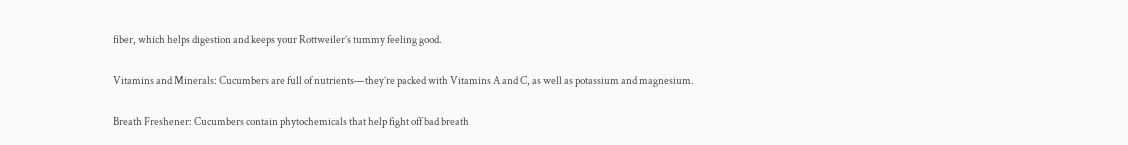fiber, which helps digestion and keeps your Rottweiler’s tummy feeling good.

Vitamins and Minerals: Cucumbers are full of nutrients—they’re packed with Vitamins A and C, as well as potassium and magnesium.

Breath Freshener: Cucumbers contain phytochemicals that help fight off bad breath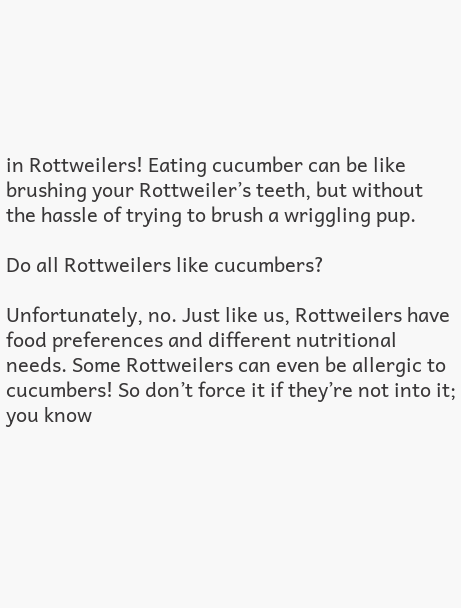in Rottweilers! Eating cucumber can be like brushing your Rottweiler’s teeth, but without the hassle of trying to brush a wriggling pup.

Do all Rottweilers like cucumbers?

Unfortunately, no. Just like us, Rottweilers have food preferences and different nutritional needs. Some Rottweilers can even be allergic to cucumbers! So don’t force it if they’re not into it; you know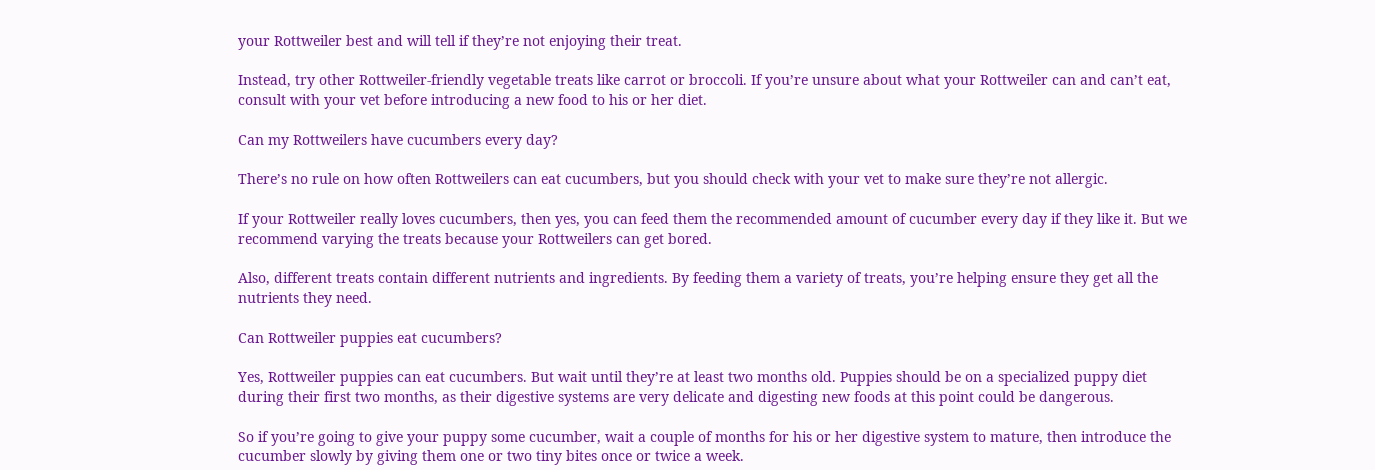your Rottweiler best and will tell if they’re not enjoying their treat.

Instead, try other Rottweiler-friendly vegetable treats like carrot or broccoli. If you’re unsure about what your Rottweiler can and can’t eat, consult with your vet before introducing a new food to his or her diet.

Can my Rottweilers have cucumbers every day?

There’s no rule on how often Rottweilers can eat cucumbers, but you should check with your vet to make sure they’re not allergic.

If your Rottweiler really loves cucumbers, then yes, you can feed them the recommended amount of cucumber every day if they like it. But we recommend varying the treats because your Rottweilers can get bored.

Also, different treats contain different nutrients and ingredients. By feeding them a variety of treats, you’re helping ensure they get all the nutrients they need.

Can Rottweiler puppies eat cucumbers?

Yes, Rottweiler puppies can eat cucumbers. But wait until they’re at least two months old. Puppies should be on a specialized puppy diet during their first two months, as their digestive systems are very delicate and digesting new foods at this point could be dangerous.

So if you’re going to give your puppy some cucumber, wait a couple of months for his or her digestive system to mature, then introduce the cucumber slowly by giving them one or two tiny bites once or twice a week.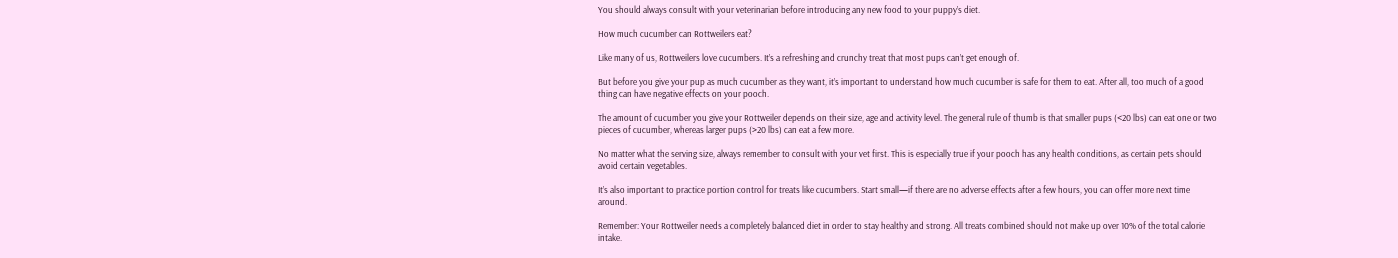You should always consult with your veterinarian before introducing any new food to your puppy’s diet.

How much cucumber can Rottweilers eat?

Like many of us, Rottweilers love cucumbers. It’s a refreshing and crunchy treat that most pups can’t get enough of.

But before you give your pup as much cucumber as they want, it’s important to understand how much cucumber is safe for them to eat. After all, too much of a good thing can have negative effects on your pooch.

The amount of cucumber you give your Rottweiler depends on their size, age and activity level. The general rule of thumb is that smaller pups (<20 lbs) can eat one or two pieces of cucumber, whereas larger pups (>20 lbs) can eat a few more.

No matter what the serving size, always remember to consult with your vet first. This is especially true if your pooch has any health conditions, as certain pets should avoid certain vegetables.

It’s also important to practice portion control for treats like cucumbers. Start small—if there are no adverse effects after a few hours, you can offer more next time around.

Remember: Your Rottweiler needs a completely balanced diet in order to stay healthy and strong. All treats combined should not make up over 10% of the total calorie intake.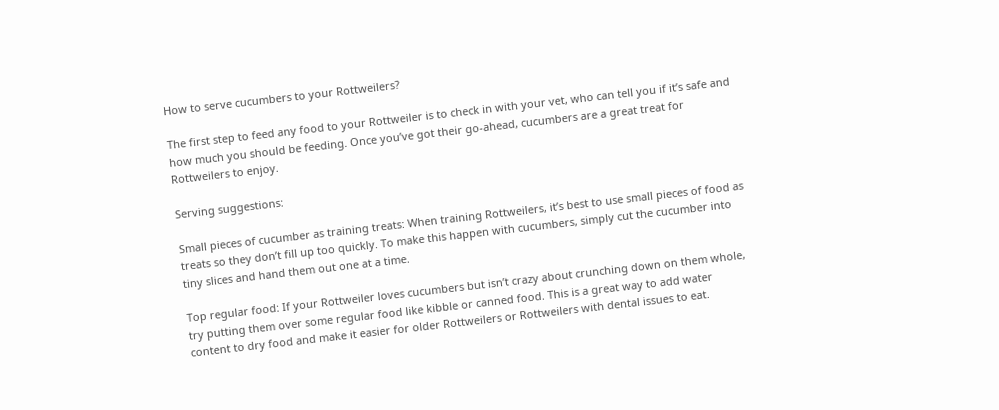How to serve cucumbers to your Rottweilers?

The first step to feed any food to your Rottweiler is to check in with your vet, who can tell you if it’s safe and how much you should be feeding. Once you’ve got their go-ahead, cucumbers are a great treat for Rottweilers to enjoy.

Serving suggestions:

Small pieces of cucumber as training treats: When training Rottweilers, it’s best to use small pieces of food as treats so they don’t fill up too quickly. To make this happen with cucumbers, simply cut the cucumber into tiny slices and hand them out one at a time.

Top regular food: If your Rottweiler loves cucumbers but isn’t crazy about crunching down on them whole, try putting them over some regular food like kibble or canned food. This is a great way to add water content to dry food and make it easier for older Rottweilers or Rottweilers with dental issues to eat.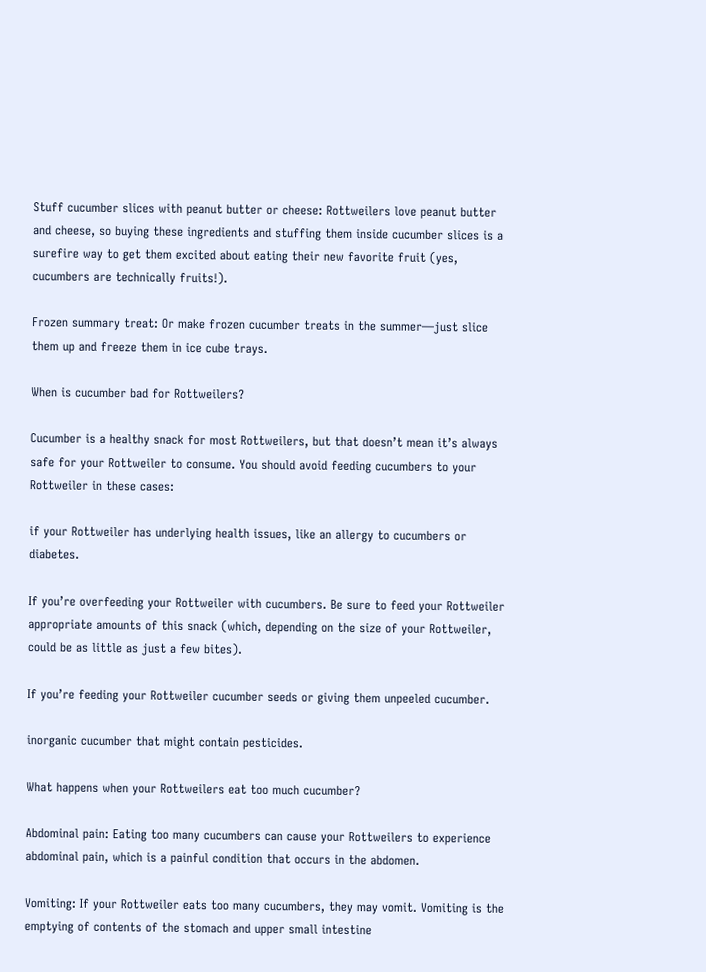Stuff cucumber slices with peanut butter or cheese: Rottweilers love peanut butter and cheese, so buying these ingredients and stuffing them inside cucumber slices is a surefire way to get them excited about eating their new favorite fruit (yes, cucumbers are technically fruits!).

Frozen summary treat: Or make frozen cucumber treats in the summer—just slice them up and freeze them in ice cube trays.

When is cucumber bad for Rottweilers?

Cucumber is a healthy snack for most Rottweilers, but that doesn’t mean it’s always safe for your Rottweiler to consume. You should avoid feeding cucumbers to your Rottweiler in these cases:

if your Rottweiler has underlying health issues, like an allergy to cucumbers or diabetes.

If you’re overfeeding your Rottweiler with cucumbers. Be sure to feed your Rottweiler appropriate amounts of this snack (which, depending on the size of your Rottweiler, could be as little as just a few bites).

If you’re feeding your Rottweiler cucumber seeds or giving them unpeeled cucumber.

inorganic cucumber that might contain pesticides.

What happens when your Rottweilers eat too much cucumber?

Abdominal pain: Eating too many cucumbers can cause your Rottweilers to experience abdominal pain, which is a painful condition that occurs in the abdomen.

Vomiting: If your Rottweiler eats too many cucumbers, they may vomit. Vomiting is the emptying of contents of the stomach and upper small intestine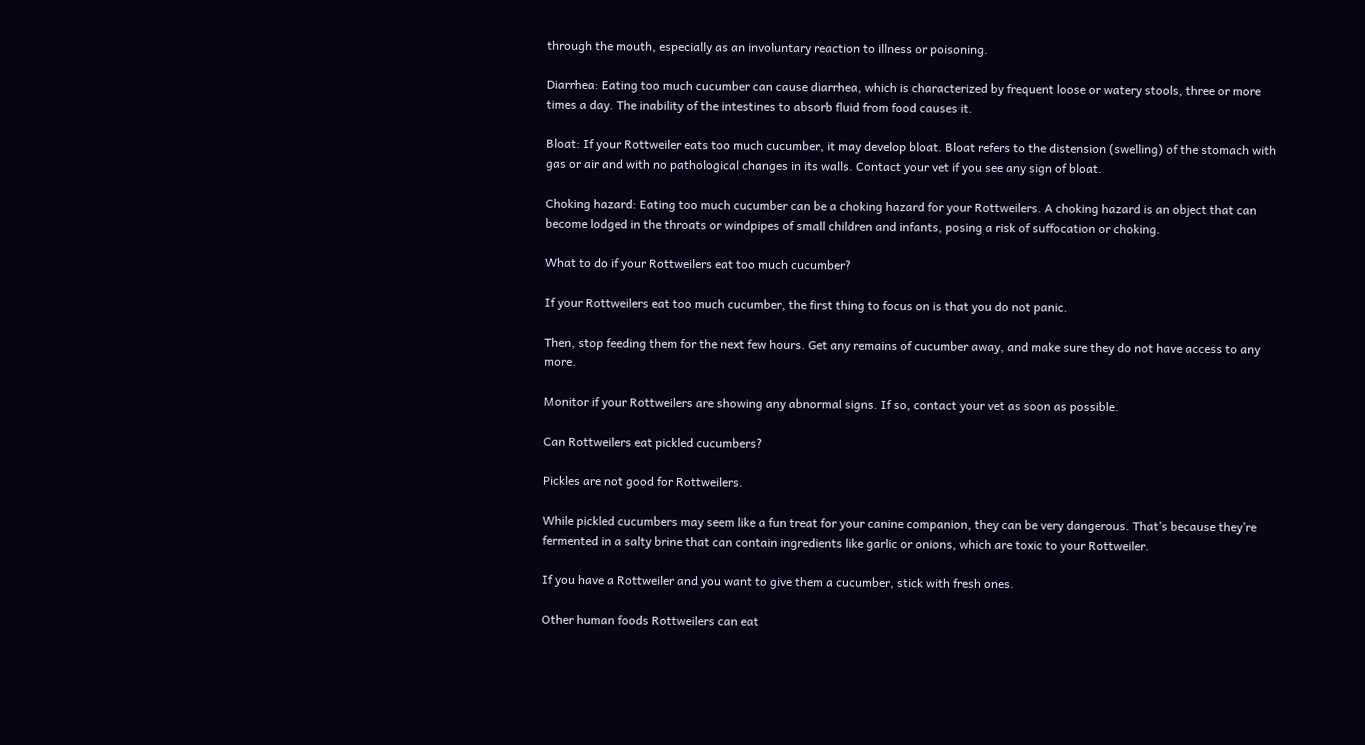through the mouth, especially as an involuntary reaction to illness or poisoning.

Diarrhea: Eating too much cucumber can cause diarrhea, which is characterized by frequent loose or watery stools, three or more times a day. The inability of the intestines to absorb fluid from food causes it.

Bloat: If your Rottweiler eats too much cucumber, it may develop bloat. Bloat refers to the distension (swelling) of the stomach with gas or air and with no pathological changes in its walls. Contact your vet if you see any sign of bloat.

Choking hazard: Eating too much cucumber can be a choking hazard for your Rottweilers. A choking hazard is an object that can become lodged in the throats or windpipes of small children and infants, posing a risk of suffocation or choking.

What to do if your Rottweilers eat too much cucumber?

If your Rottweilers eat too much cucumber, the first thing to focus on is that you do not panic.

Then, stop feeding them for the next few hours. Get any remains of cucumber away, and make sure they do not have access to any more.

Monitor if your Rottweilers are showing any abnormal signs. If so, contact your vet as soon as possible.

Can Rottweilers eat pickled cucumbers?

Pickles are not good for Rottweilers.

While pickled cucumbers may seem like a fun treat for your canine companion, they can be very dangerous. That’s because they’re fermented in a salty brine that can contain ingredients like garlic or onions, which are toxic to your Rottweiler.

If you have a Rottweiler and you want to give them a cucumber, stick with fresh ones.

Other human foods Rottweilers can eat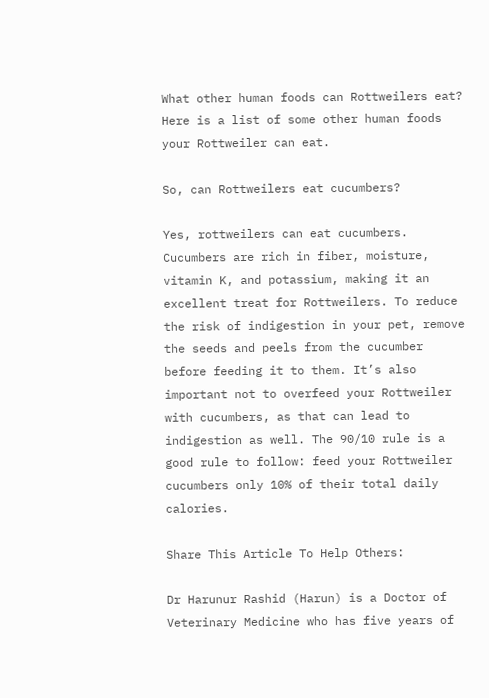What other human foods can Rottweilers eat? Here is a list of some other human foods your Rottweiler can eat.

So, can Rottweilers eat cucumbers?

Yes, rottweilers can eat cucumbers. Cucumbers are rich in fiber, moisture, vitamin K, and potassium, making it an excellent treat for Rottweilers. To reduce the risk of indigestion in your pet, remove the seeds and peels from the cucumber before feeding it to them. It’s also important not to overfeed your Rottweiler with cucumbers, as that can lead to indigestion as well. The 90/10 rule is a good rule to follow: feed your Rottweiler cucumbers only 10% of their total daily calories.

Share This Article To Help Others:

Dr Harunur Rashid (Harun) is a Doctor of Veterinary Medicine who has five years of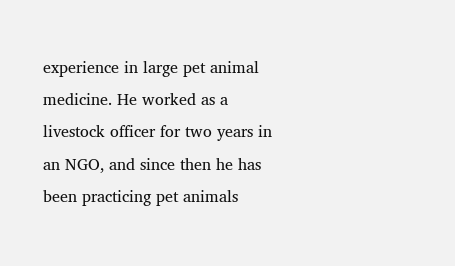experience in large pet animal medicine. He worked as a livestock officer for two years in an NGO, and since then he has been practicing pet animals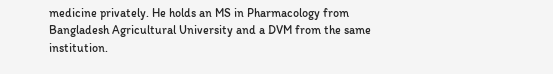medicine privately. He holds an MS in Pharmacology from Bangladesh Agricultural University and a DVM from the same institution.